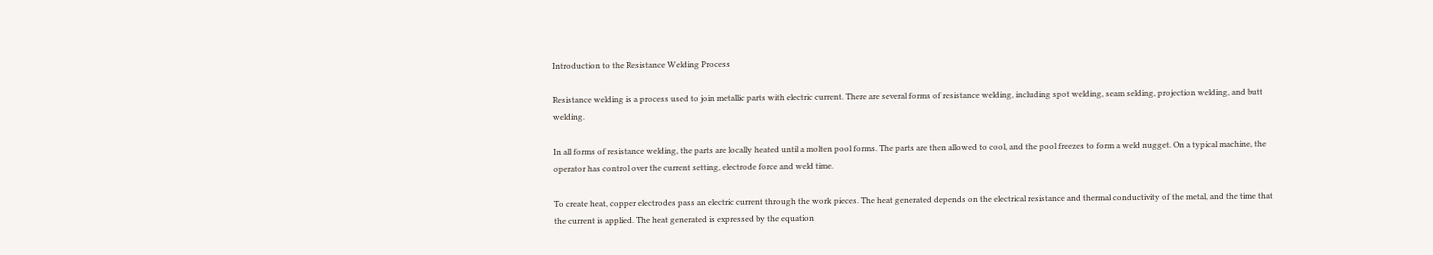Introduction to the Resistance Welding Process

Resistance welding is a process used to join metallic parts with electric current. There are several forms of resistance welding, including spot welding, seam selding, projection welding, and butt welding.

In all forms of resistance welding, the parts are locally heated until a molten pool forms. The parts are then allowed to cool, and the pool freezes to form a weld nugget. On a typical machine, the operator has control over the current setting, electrode force and weld time.

To create heat, copper electrodes pass an electric current through the work pieces. The heat generated depends on the electrical resistance and thermal conductivity of the metal, and the time that the current is applied. The heat generated is expressed by the equation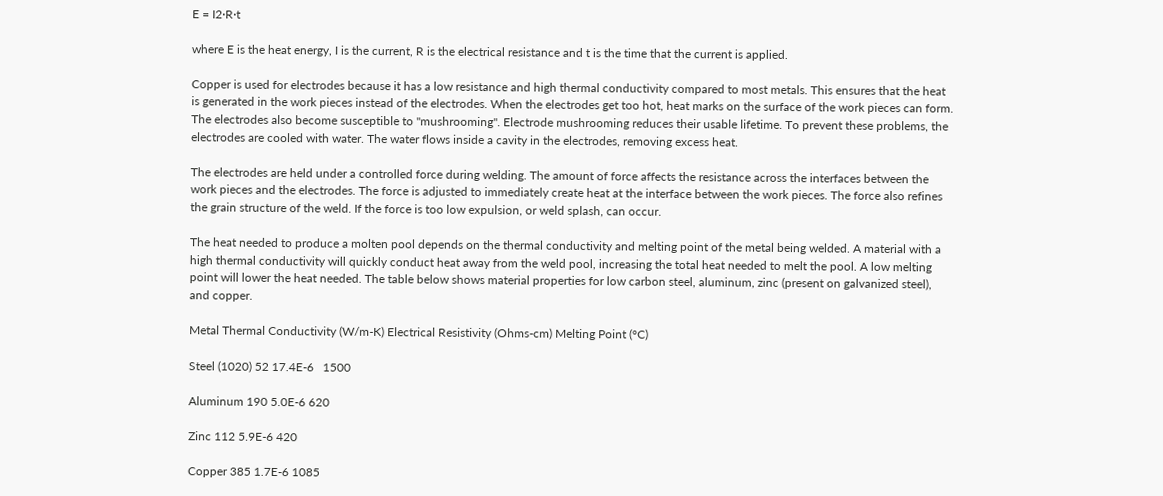E = I2·R·t

where E is the heat energy, I is the current, R is the electrical resistance and t is the time that the current is applied.

Copper is used for electrodes because it has a low resistance and high thermal conductivity compared to most metals. This ensures that the heat is generated in the work pieces instead of the electrodes. When the electrodes get too hot, heat marks on the surface of the work pieces can form. The electrodes also become susceptible to "mushrooming". Electrode mushrooming reduces their usable lifetime. To prevent these problems, the electrodes are cooled with water. The water flows inside a cavity in the electrodes, removing excess heat.

The electrodes are held under a controlled force during welding. The amount of force affects the resistance across the interfaces between the work pieces and the electrodes. The force is adjusted to immediately create heat at the interface between the work pieces. The force also refines the grain structure of the weld. If the force is too low expulsion, or weld splash, can occur.

The heat needed to produce a molten pool depends on the thermal conductivity and melting point of the metal being welded. A material with a high thermal conductivity will quickly conduct heat away from the weld pool, increasing the total heat needed to melt the pool. A low melting point will lower the heat needed. The table below shows material properties for low carbon steel, aluminum, zinc (present on galvanized steel), and copper.

Metal Thermal Conductivity (W/m-K) Electrical Resistivity (Ohms-cm) Melting Point (°C)

Steel (1020) 52 17.4E-6   1500

Aluminum 190 5.0E-6 620

Zinc 112 5.9E-6 420

Copper 385 1.7E-6 1085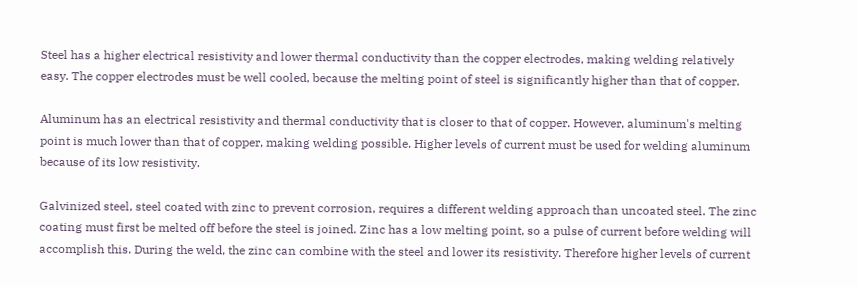Steel has a higher electrical resistivity and lower thermal conductivity than the copper electrodes, making welding relatively easy. The copper electrodes must be well cooled, because the melting point of steel is significantly higher than that of copper.

Aluminum has an electrical resistivity and thermal conductivity that is closer to that of copper. However, aluminum's melting point is much lower than that of copper, making welding possible. Higher levels of current must be used for welding aluminum because of its low resistivity.

Galvinized steel, steel coated with zinc to prevent corrosion, requires a different welding approach than uncoated steel. The zinc coating must first be melted off before the steel is joined. Zinc has a low melting point, so a pulse of current before welding will accomplish this. During the weld, the zinc can combine with the steel and lower its resistivity. Therefore higher levels of current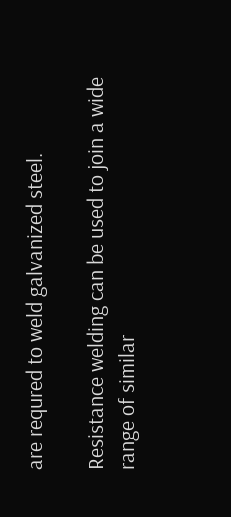are requred to weld galvanized steel.

Resistance welding can be used to join a wide range of similar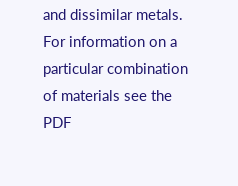and dissimilar metals. For information on a particular combination of materials see the PDF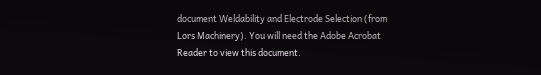document Weldability and Electrode Selection (from Lors Machinery). You will need the Adobe Acrobat Reader to view this document.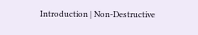Introduction | Non-Destructive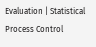Evaluation | Statistical Process Control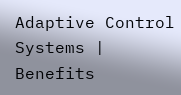Adaptive Control Systems | Benefits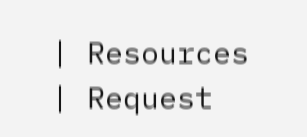| Resources | Request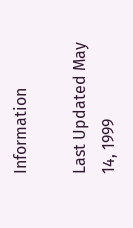Information

Last Updated May 14, 1999